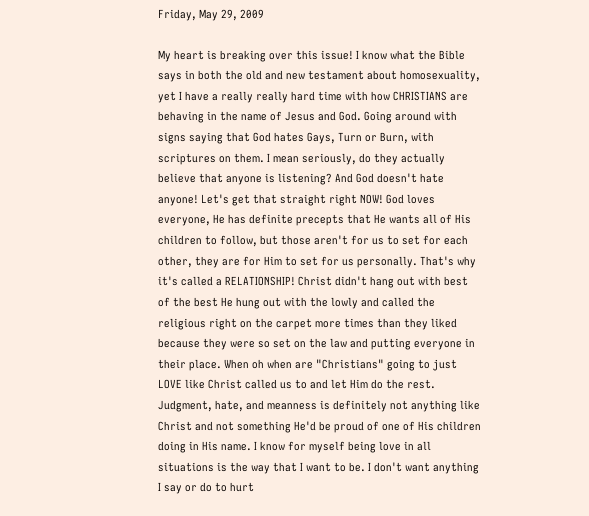Friday, May 29, 2009

My heart is breaking over this issue! I know what the Bible says in both the old and new testament about homosexuality, yet I have a really really hard time with how CHRISTIANS are behaving in the name of Jesus and God. Going around with signs saying that God hates Gays, Turn or Burn, with scriptures on them. I mean seriously, do they actually believe that anyone is listening? And God doesn't hate anyone! Let's get that straight right NOW! God loves everyone, He has definite precepts that He wants all of His children to follow, but those aren't for us to set for each other, they are for Him to set for us personally. That's why it's called a RELATIONSHIP! Christ didn't hang out with best of the best He hung out with the lowly and called the religious right on the carpet more times than they liked because they were so set on the law and putting everyone in their place. When oh when are "Christians" going to just LOVE like Christ called us to and let Him do the rest. Judgment, hate, and meanness is definitely not anything like Christ and not something He'd be proud of one of His children doing in His name. I know for myself being love in all situations is the way that I want to be. I don't want anything I say or do to hurt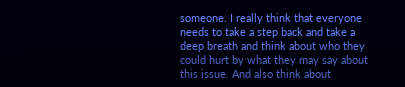someone. I really think that everyone needs to take a step back and take a deep breath and think about who they could hurt by what they may say about this issue. And also think about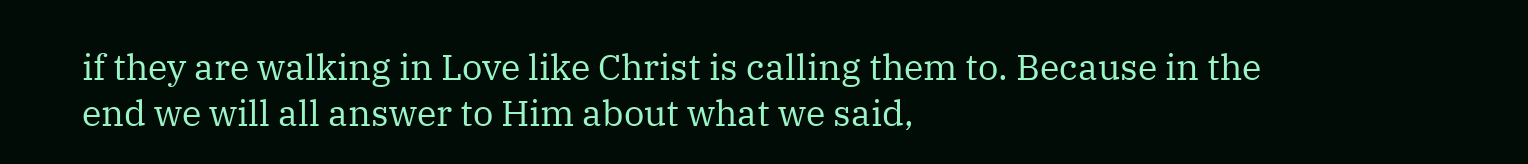if they are walking in Love like Christ is calling them to. Because in the end we will all answer to Him about what we said,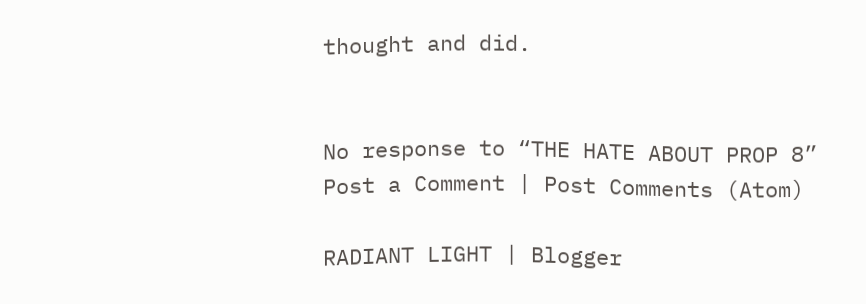thought and did.


No response to “THE HATE ABOUT PROP 8”
Post a Comment | Post Comments (Atom)

RADIANT LIGHT | Blogger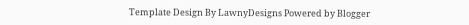Template Design By LawnyDesigns Powered by Blogger